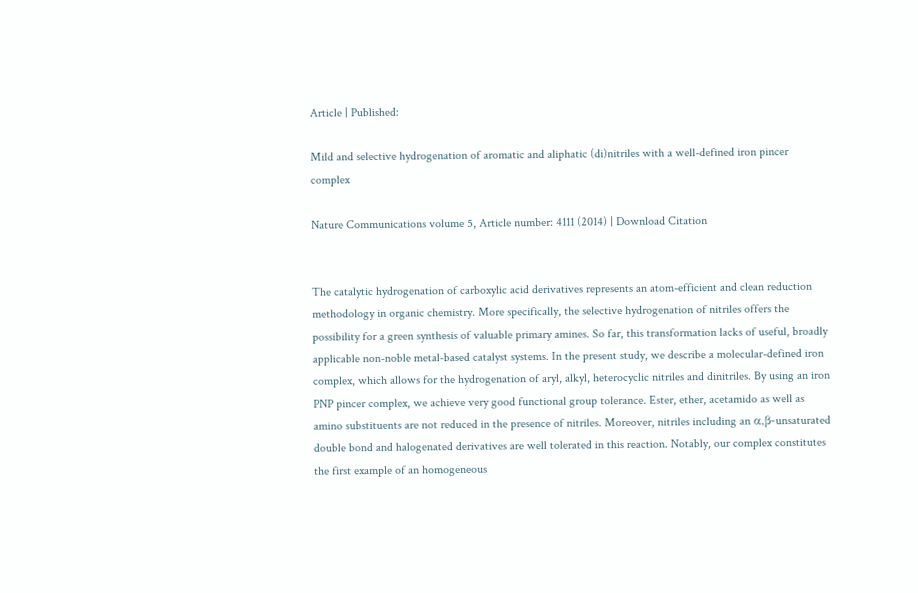Article | Published:

Mild and selective hydrogenation of aromatic and aliphatic (di)nitriles with a well-defined iron pincer complex

Nature Communications volume 5, Article number: 4111 (2014) | Download Citation


The catalytic hydrogenation of carboxylic acid derivatives represents an atom-efficient and clean reduction methodology in organic chemistry. More specifically, the selective hydrogenation of nitriles offers the possibility for a green synthesis of valuable primary amines. So far, this transformation lacks of useful, broadly applicable non-noble metal-based catalyst systems. In the present study, we describe a molecular-defined iron complex, which allows for the hydrogenation of aryl, alkyl, heterocyclic nitriles and dinitriles. By using an iron PNP pincer complex, we achieve very good functional group tolerance. Ester, ether, acetamido as well as amino substituents are not reduced in the presence of nitriles. Moreover, nitriles including an α,β-unsaturated double bond and halogenated derivatives are well tolerated in this reaction. Notably, our complex constitutes the first example of an homogeneous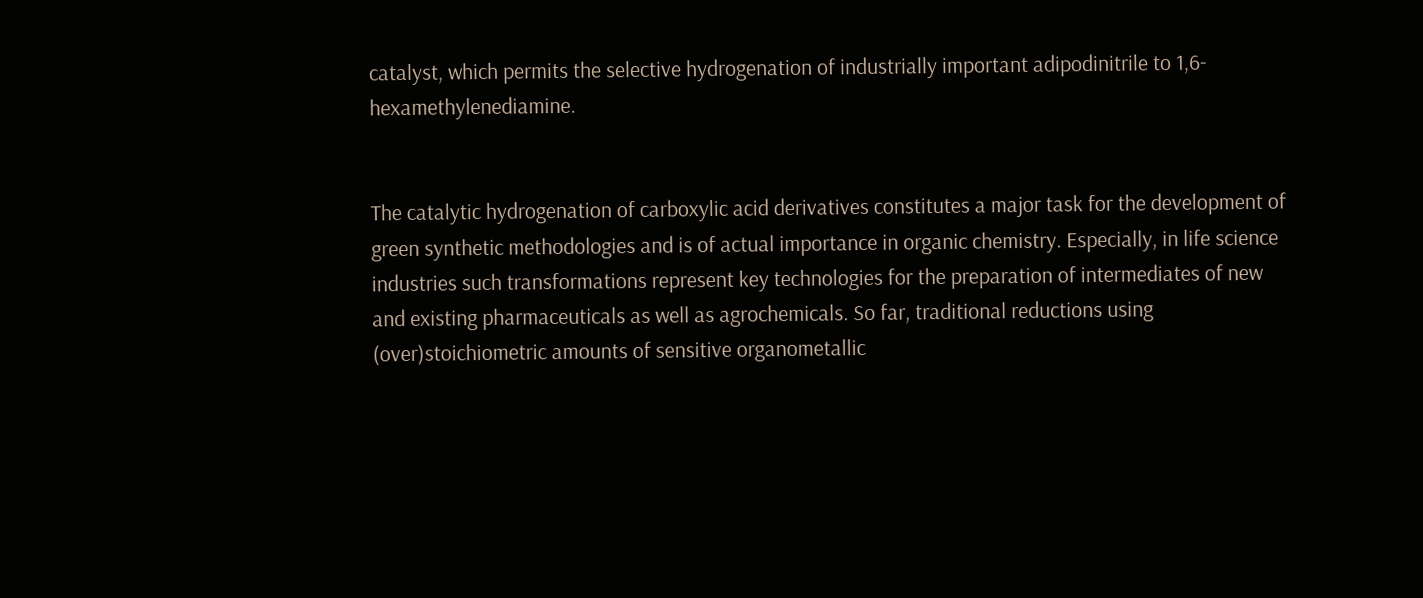catalyst, which permits the selective hydrogenation of industrially important adipodinitrile to 1,6-hexamethylenediamine.


The catalytic hydrogenation of carboxylic acid derivatives constitutes a major task for the development of green synthetic methodologies and is of actual importance in organic chemistry. Especially, in life science industries such transformations represent key technologies for the preparation of intermediates of new and existing pharmaceuticals as well as agrochemicals. So far, traditional reductions using (over)stoichiometric amounts of sensitive organometallic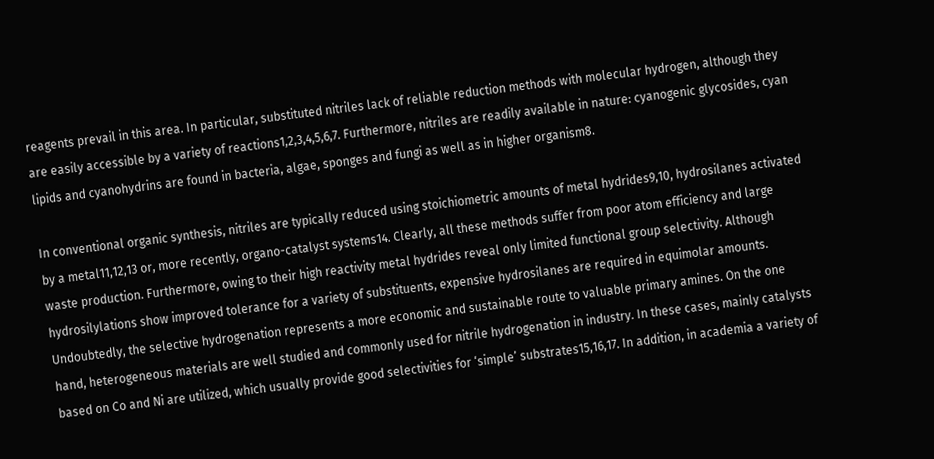reagents prevail in this area. In particular, substituted nitriles lack of reliable reduction methods with molecular hydrogen, although they are easily accessible by a variety of reactions1,2,3,4,5,6,7. Furthermore, nitriles are readily available in nature: cyanogenic glycosides, cyan lipids and cyanohydrins are found in bacteria, algae, sponges and fungi as well as in higher organism8.

In conventional organic synthesis, nitriles are typically reduced using stoichiometric amounts of metal hydrides9,10, hydrosilanes activated by a metal11,12,13 or, more recently, organo-catalyst systems14. Clearly, all these methods suffer from poor atom efficiency and large waste production. Furthermore, owing to their high reactivity metal hydrides reveal only limited functional group selectivity. Although hydrosilylations show improved tolerance for a variety of substituents, expensive hydrosilanes are required in equimolar amounts. Undoubtedly, the selective hydrogenation represents a more economic and sustainable route to valuable primary amines. On the one hand, heterogeneous materials are well studied and commonly used for nitrile hydrogenation in industry. In these cases, mainly catalysts based on Co and Ni are utilized, which usually provide good selectivities for ‘simple’ substrates15,16,17. In addition, in academia a variety of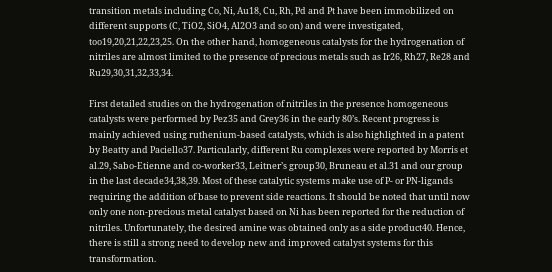transition metals including Co, Ni, Au18, Cu, Rh, Pd and Pt have been immobilized on different supports (C, TiO2, SiO4, Al2O3 and so on) and were investigated, too19,20,21,22,23,25. On the other hand, homogeneous catalysts for the hydrogenation of nitriles are almost limited to the presence of precious metals such as Ir26, Rh27, Re28 and Ru29,30,31,32,33,34.

First detailed studies on the hydrogenation of nitriles in the presence homogeneous catalysts were performed by Pez35 and Grey36 in the early 80’s. Recent progress is mainly achieved using ruthenium-based catalysts, which is also highlighted in a patent by Beatty and Paciello37. Particularly, different Ru complexes were reported by Morris et al.29, Sabo-Etienne and co-worker33, Leitner’s group30, Bruneau et al.31 and our group in the last decade34,38,39. Most of these catalytic systems make use of P- or PN-ligands requiring the addition of base to prevent side reactions. It should be noted that until now only one non-precious metal catalyst based on Ni has been reported for the reduction of nitriles. Unfortunately, the desired amine was obtained only as a side product40. Hence, there is still a strong need to develop new and improved catalyst systems for this transformation.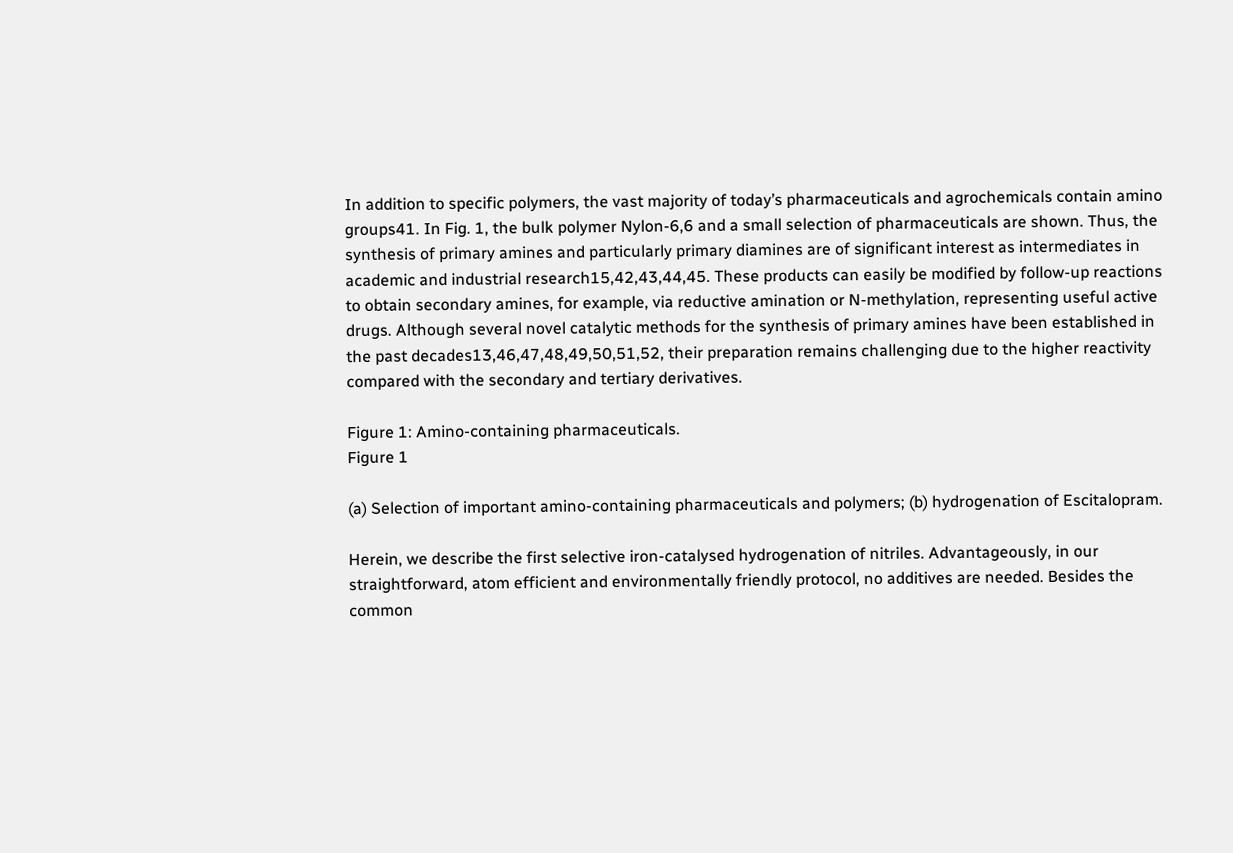In addition to specific polymers, the vast majority of today’s pharmaceuticals and agrochemicals contain amino groups41. In Fig. 1, the bulk polymer Nylon-6,6 and a small selection of pharmaceuticals are shown. Thus, the synthesis of primary amines and particularly primary diamines are of significant interest as intermediates in academic and industrial research15,42,43,44,45. These products can easily be modified by follow-up reactions to obtain secondary amines, for example, via reductive amination or N-methylation, representing useful active drugs. Although several novel catalytic methods for the synthesis of primary amines have been established in the past decades13,46,47,48,49,50,51,52, their preparation remains challenging due to the higher reactivity compared with the secondary and tertiary derivatives.

Figure 1: Amino-containing pharmaceuticals.
Figure 1

(a) Selection of important amino-containing pharmaceuticals and polymers; (b) hydrogenation of Escitalopram.

Herein, we describe the first selective iron-catalysed hydrogenation of nitriles. Advantageously, in our straightforward, atom efficient and environmentally friendly protocol, no additives are needed. Besides the common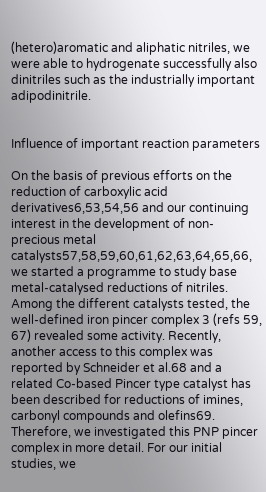(hetero)aromatic and aliphatic nitriles, we were able to hydrogenate successfully also dinitriles such as the industrially important adipodinitrile.


Influence of important reaction parameters

On the basis of previous efforts on the reduction of carboxylic acid derivatives6,53,54,56 and our continuing interest in the development of non-precious metal catalysts57,58,59,60,61,62,63,64,65,66, we started a programme to study base metal-catalysed reductions of nitriles. Among the different catalysts tested, the well-defined iron pincer complex 3 (refs 59, 67) revealed some activity. Recently, another access to this complex was reported by Schneider et al.68 and a related Co-based Pincer type catalyst has been described for reductions of imines, carbonyl compounds and olefins69. Therefore, we investigated this PNP pincer complex in more detail. For our initial studies, we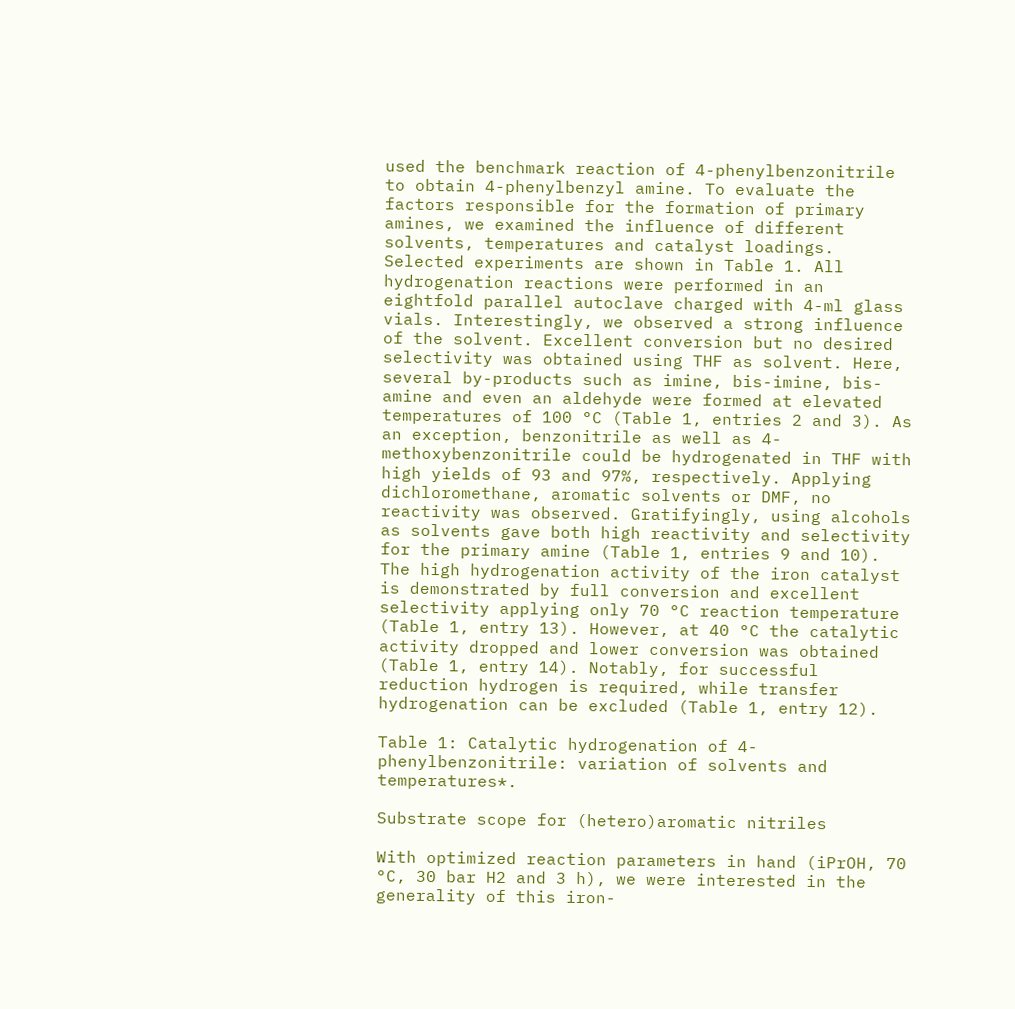used the benchmark reaction of 4-phenylbenzonitrile to obtain 4-phenylbenzyl amine. To evaluate the factors responsible for the formation of primary amines, we examined the influence of different solvents, temperatures and catalyst loadings. Selected experiments are shown in Table 1. All hydrogenation reactions were performed in an eightfold parallel autoclave charged with 4-ml glass vials. Interestingly, we observed a strong influence of the solvent. Excellent conversion but no desired selectivity was obtained using THF as solvent. Here, several by-products such as imine, bis-imine, bis-amine and even an aldehyde were formed at elevated temperatures of 100 °C (Table 1, entries 2 and 3). As an exception, benzonitrile as well as 4-methoxybenzonitrile could be hydrogenated in THF with high yields of 93 and 97%, respectively. Applying dichloromethane, aromatic solvents or DMF, no reactivity was observed. Gratifyingly, using alcohols as solvents gave both high reactivity and selectivity for the primary amine (Table 1, entries 9 and 10). The high hydrogenation activity of the iron catalyst is demonstrated by full conversion and excellent selectivity applying only 70 °C reaction temperature (Table 1, entry 13). However, at 40 °C the catalytic activity dropped and lower conversion was obtained (Table 1, entry 14). Notably, for successful reduction hydrogen is required, while transfer hydrogenation can be excluded (Table 1, entry 12).

Table 1: Catalytic hydrogenation of 4-phenylbenzonitrile: variation of solvents and temperatures*.

Substrate scope for (hetero)aromatic nitriles

With optimized reaction parameters in hand (iPrOH, 70 °C, 30 bar H2 and 3 h), we were interested in the generality of this iron-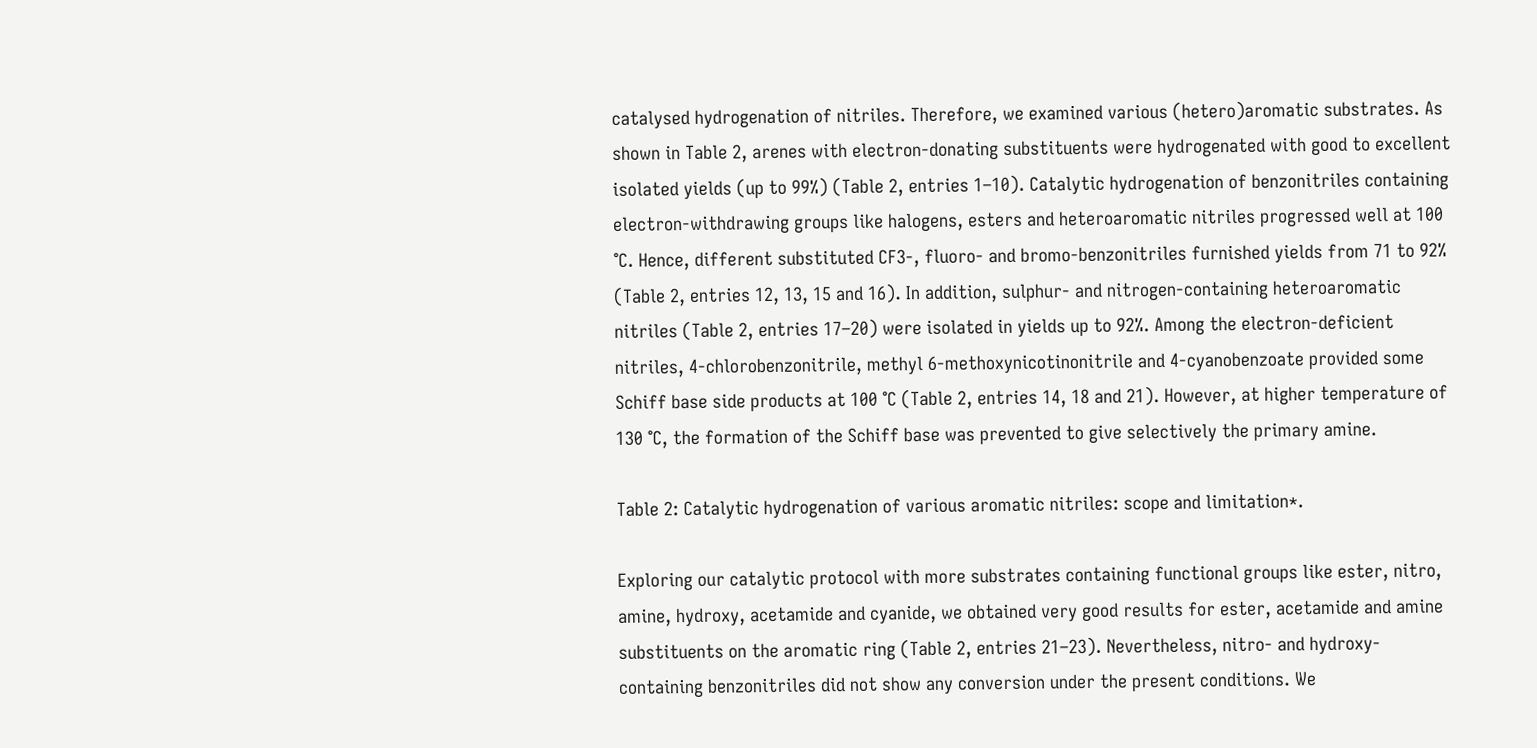catalysed hydrogenation of nitriles. Therefore, we examined various (hetero)aromatic substrates. As shown in Table 2, arenes with electron-donating substituents were hydrogenated with good to excellent isolated yields (up to 99%) (Table 2, entries 1–10). Catalytic hydrogenation of benzonitriles containing electron-withdrawing groups like halogens, esters and heteroaromatic nitriles progressed well at 100 °C. Hence, different substituted CF3-, fluoro- and bromo-benzonitriles furnished yields from 71 to 92% (Table 2, entries 12, 13, 15 and 16). In addition, sulphur- and nitrogen-containing heteroaromatic nitriles (Table 2, entries 17–20) were isolated in yields up to 92%. Among the electron-deficient nitriles, 4-chlorobenzonitrile, methyl 6-methoxynicotinonitrile and 4-cyanobenzoate provided some Schiff base side products at 100 °C (Table 2, entries 14, 18 and 21). However, at higher temperature of 130 °C, the formation of the Schiff base was prevented to give selectively the primary amine.

Table 2: Catalytic hydrogenation of various aromatic nitriles: scope and limitation*.

Exploring our catalytic protocol with more substrates containing functional groups like ester, nitro, amine, hydroxy, acetamide and cyanide, we obtained very good results for ester, acetamide and amine substituents on the aromatic ring (Table 2, entries 21–23). Nevertheless, nitro- and hydroxy-containing benzonitriles did not show any conversion under the present conditions. We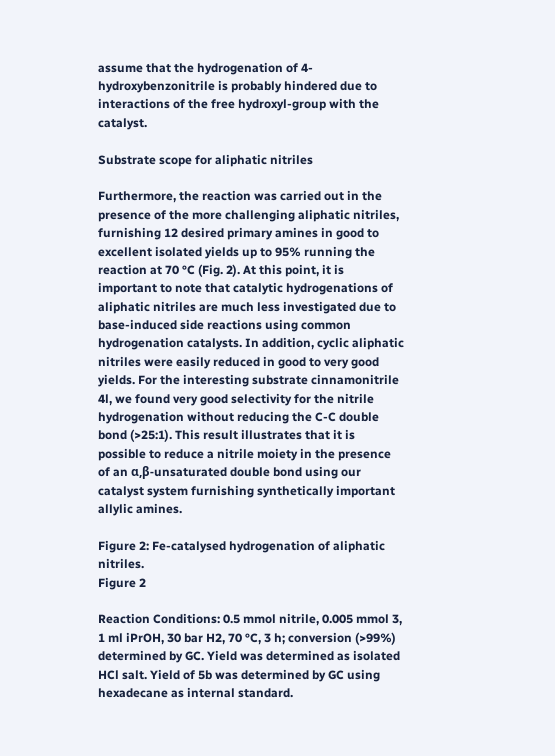assume that the hydrogenation of 4-hydroxybenzonitrile is probably hindered due to interactions of the free hydroxyl-group with the catalyst.

Substrate scope for aliphatic nitriles

Furthermore, the reaction was carried out in the presence of the more challenging aliphatic nitriles, furnishing 12 desired primary amines in good to excellent isolated yields up to 95% running the reaction at 70 °C (Fig. 2). At this point, it is important to note that catalytic hydrogenations of aliphatic nitriles are much less investigated due to base-induced side reactions using common hydrogenation catalysts. In addition, cyclic aliphatic nitriles were easily reduced in good to very good yields. For the interesting substrate cinnamonitrile 4l, we found very good selectivity for the nitrile hydrogenation without reducing the C-C double bond (>25:1). This result illustrates that it is possible to reduce a nitrile moiety in the presence of an α,β-unsaturated double bond using our catalyst system furnishing synthetically important allylic amines.

Figure 2: Fe-catalysed hydrogenation of aliphatic nitriles.
Figure 2

Reaction Conditions: 0.5 mmol nitrile, 0.005 mmol 3, 1 ml iPrOH, 30 bar H2, 70 °C, 3 h; conversion (>99%) determined by GC. Yield was determined as isolated HCl salt. Yield of 5b was determined by GC using hexadecane as internal standard.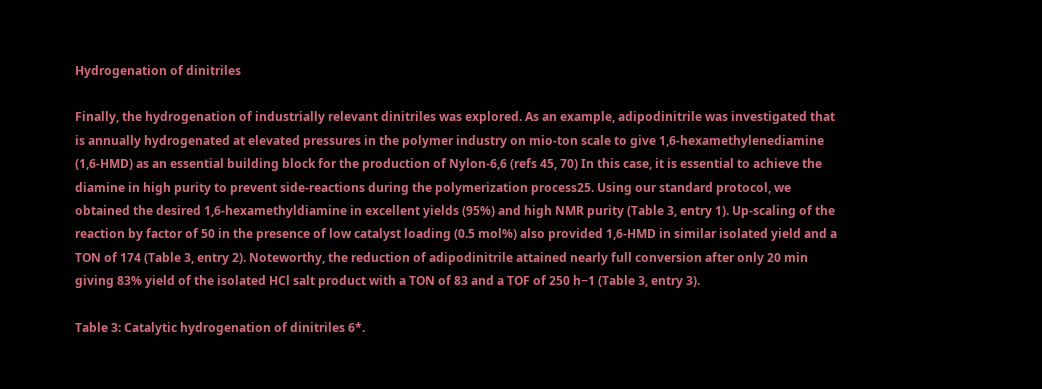Hydrogenation of dinitriles

Finally, the hydrogenation of industrially relevant dinitriles was explored. As an example, adipodinitrile was investigated that is annually hydrogenated at elevated pressures in the polymer industry on mio-ton scale to give 1,6-hexamethylenediamine (1,6-HMD) as an essential building block for the production of Nylon-6,6 (refs 45, 70) In this case, it is essential to achieve the diamine in high purity to prevent side-reactions during the polymerization process25. Using our standard protocol, we obtained the desired 1,6-hexamethyldiamine in excellent yields (95%) and high NMR purity (Table 3, entry 1). Up-scaling of the reaction by factor of 50 in the presence of low catalyst loading (0.5 mol%) also provided 1,6-HMD in similar isolated yield and a TON of 174 (Table 3, entry 2). Noteworthy, the reduction of adipodinitrile attained nearly full conversion after only 20 min giving 83% yield of the isolated HCl salt product with a TON of 83 and a TOF of 250 h−1 (Table 3, entry 3).

Table 3: Catalytic hydrogenation of dinitriles 6*.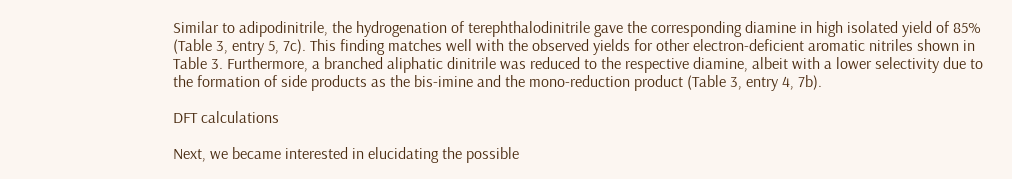Similar to adipodinitrile, the hydrogenation of terephthalodinitrile gave the corresponding diamine in high isolated yield of 85% (Table 3, entry 5, 7c). This finding matches well with the observed yields for other electron-deficient aromatic nitriles shown in Table 3. Furthermore, a branched aliphatic dinitrile was reduced to the respective diamine, albeit with a lower selectivity due to the formation of side products as the bis-imine and the mono-reduction product (Table 3, entry 4, 7b).

DFT calculations

Next, we became interested in elucidating the possible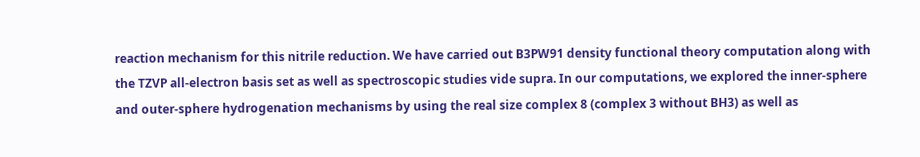reaction mechanism for this nitrile reduction. We have carried out B3PW91 density functional theory computation along with the TZVP all-electron basis set as well as spectroscopic studies vide supra. In our computations, we explored the inner-sphere and outer-sphere hydrogenation mechanisms by using the real size complex 8 (complex 3 without BH3) as well as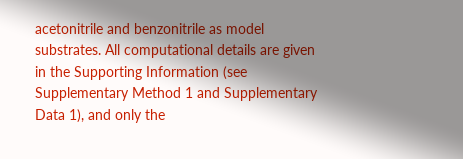acetonitrile and benzonitrile as model substrates. All computational details are given in the Supporting Information (see Supplementary Method 1 and Supplementary Data 1), and only the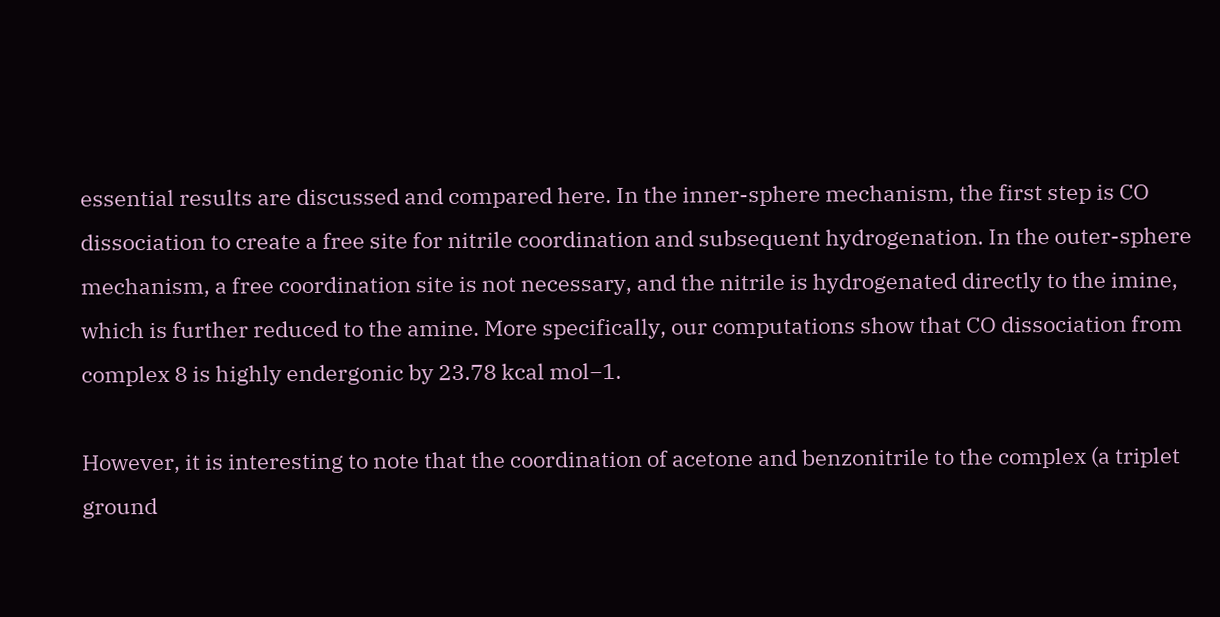essential results are discussed and compared here. In the inner-sphere mechanism, the first step is CO dissociation to create a free site for nitrile coordination and subsequent hydrogenation. In the outer-sphere mechanism, a free coordination site is not necessary, and the nitrile is hydrogenated directly to the imine, which is further reduced to the amine. More specifically, our computations show that CO dissociation from complex 8 is highly endergonic by 23.78 kcal mol−1.

However, it is interesting to note that the coordination of acetone and benzonitrile to the complex (a triplet ground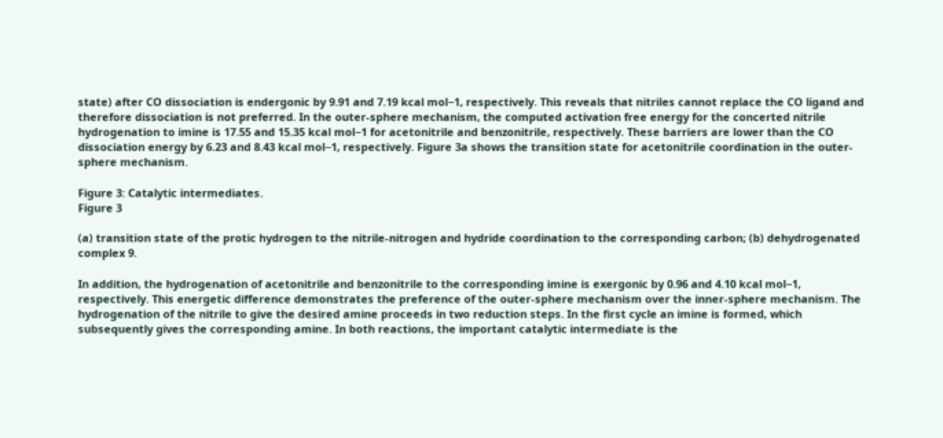state) after CO dissociation is endergonic by 9.91 and 7.19 kcal mol−1, respectively. This reveals that nitriles cannot replace the CO ligand and therefore dissociation is not preferred. In the outer-sphere mechanism, the computed activation free energy for the concerted nitrile hydrogenation to imine is 17.55 and 15.35 kcal mol−1 for acetonitrile and benzonitrile, respectively. These barriers are lower than the CO dissociation energy by 6.23 and 8.43 kcal mol−1, respectively. Figure 3a shows the transition state for acetonitrile coordination in the outer-sphere mechanism.

Figure 3: Catalytic intermediates.
Figure 3

(a) transition state of the protic hydrogen to the nitrile-nitrogen and hydride coordination to the corresponding carbon; (b) dehydrogenated complex 9.

In addition, the hydrogenation of acetonitrile and benzonitrile to the corresponding imine is exergonic by 0.96 and 4.10 kcal mol−1, respectively. This energetic difference demonstrates the preference of the outer-sphere mechanism over the inner-sphere mechanism. The hydrogenation of the nitrile to give the desired amine proceeds in two reduction steps. In the first cycle an imine is formed, which subsequently gives the corresponding amine. In both reactions, the important catalytic intermediate is the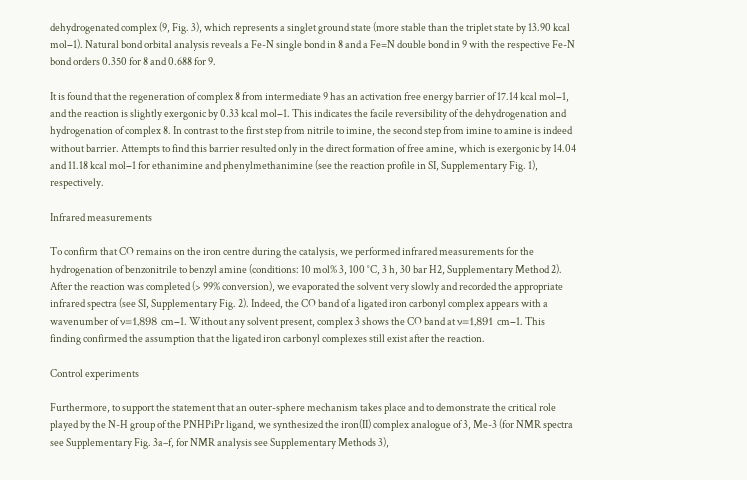dehydrogenated complex (9, Fig. 3), which represents a singlet ground state (more stable than the triplet state by 13.90 kcal mol−1). Natural bond orbital analysis reveals a Fe-N single bond in 8 and a Fe=N double bond in 9 with the respective Fe-N bond orders 0.350 for 8 and 0.688 for 9.

It is found that the regeneration of complex 8 from intermediate 9 has an activation free energy barrier of 17.14 kcal mol−1, and the reaction is slightly exergonic by 0.33 kcal mol−1. This indicates the facile reversibility of the dehydrogenation and hydrogenation of complex 8. In contrast to the first step from nitrile to imine, the second step from imine to amine is indeed without barrier. Attempts to find this barrier resulted only in the direct formation of free amine, which is exergonic by 14.04 and 11.18 kcal mol−1 for ethanimine and phenylmethanimine (see the reaction profile in SI, Supplementary Fig. 1), respectively.

Infrared measurements

To confirm that CO remains on the iron centre during the catalysis, we performed infrared measurements for the hydrogenation of benzonitrile to benzyl amine (conditions: 10 mol% 3, 100 °C, 3 h, 30 bar H2, Supplementary Method 2). After the reaction was completed (> 99% conversion), we evaporated the solvent very slowly and recorded the appropriate infrared spectra (see SI, Supplementary Fig. 2). Indeed, the CO band of a ligated iron carbonyl complex appears with a wavenumber of ν=1,898 cm−1. Without any solvent present, complex 3 shows the CO band at ν=1,891 cm−1. This finding confirmed the assumption that the ligated iron carbonyl complexes still exist after the reaction.

Control experiments

Furthermore, to support the statement that an outer-sphere mechanism takes place and to demonstrate the critical role played by the N-H group of the PNHPiPr ligand, we synthesized the iron(II) complex analogue of 3, Me-3 (for NMR spectra see Supplementary Fig. 3a–f, for NMR analysis see Supplementary Methods 3),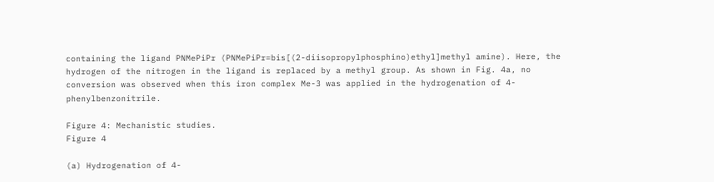containing the ligand PNMePiPr (PNMePiPr=bis[(2-diisopropylphosphino)ethyl]methyl amine). Here, the hydrogen of the nitrogen in the ligand is replaced by a methyl group. As shown in Fig. 4a, no conversion was observed when this iron complex Me-3 was applied in the hydrogenation of 4-phenylbenzonitrile.

Figure 4: Mechanistic studies.
Figure 4

(a) Hydrogenation of 4-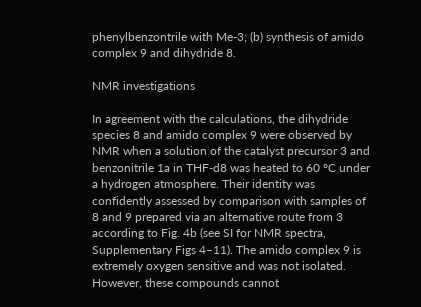phenylbenzontrile with Me-3; (b) synthesis of amido complex 9 and dihydride 8.

NMR investigations

In agreement with the calculations, the dihydride species 8 and amido complex 9 were observed by NMR when a solution of the catalyst precursor 3 and benzonitrile 1a in THF-d8 was heated to 60 °C under a hydrogen atmosphere. Their identity was confidently assessed by comparison with samples of 8 and 9 prepared via an alternative route from 3 according to Fig. 4b (see SI for NMR spectra, Supplementary Figs 4–11). The amido complex 9 is extremely oxygen sensitive and was not isolated. However, these compounds cannot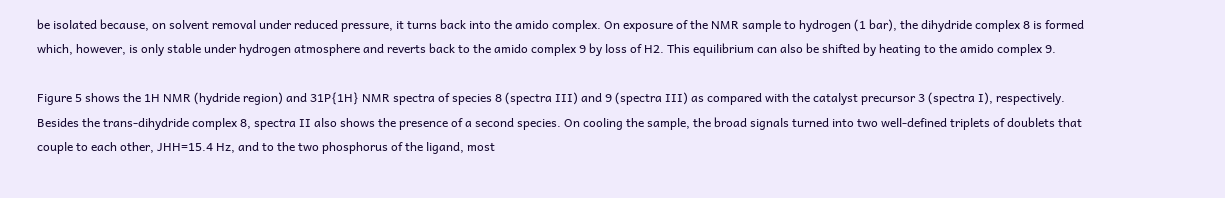be isolated because, on solvent removal under reduced pressure, it turns back into the amido complex. On exposure of the NMR sample to hydrogen (1 bar), the dihydride complex 8 is formed which, however, is only stable under hydrogen atmosphere and reverts back to the amido complex 9 by loss of H2. This equilibrium can also be shifted by heating to the amido complex 9.

Figure 5 shows the 1H NMR (hydride region) and 31P{1H} NMR spectra of species 8 (spectra III) and 9 (spectra III) as compared with the catalyst precursor 3 (spectra I), respectively. Besides the trans-dihydride complex 8, spectra II also shows the presence of a second species. On cooling the sample, the broad signals turned into two well-defined triplets of doublets that couple to each other, JHH=15.4 Hz, and to the two phosphorus of the ligand, most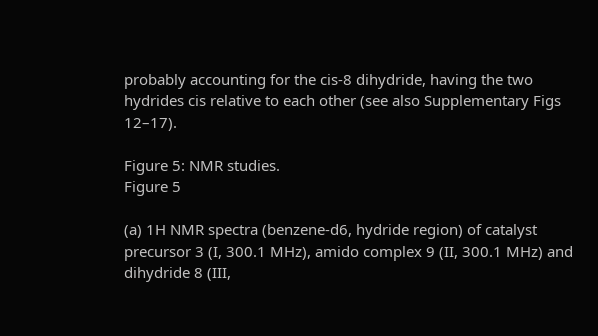probably accounting for the cis-8 dihydride, having the two hydrides cis relative to each other (see also Supplementary Figs 12–17).

Figure 5: NMR studies.
Figure 5

(a) 1H NMR spectra (benzene-d6, hydride region) of catalyst precursor 3 (I, 300.1 MHz), amido complex 9 (II, 300.1 MHz) and dihydride 8 (III,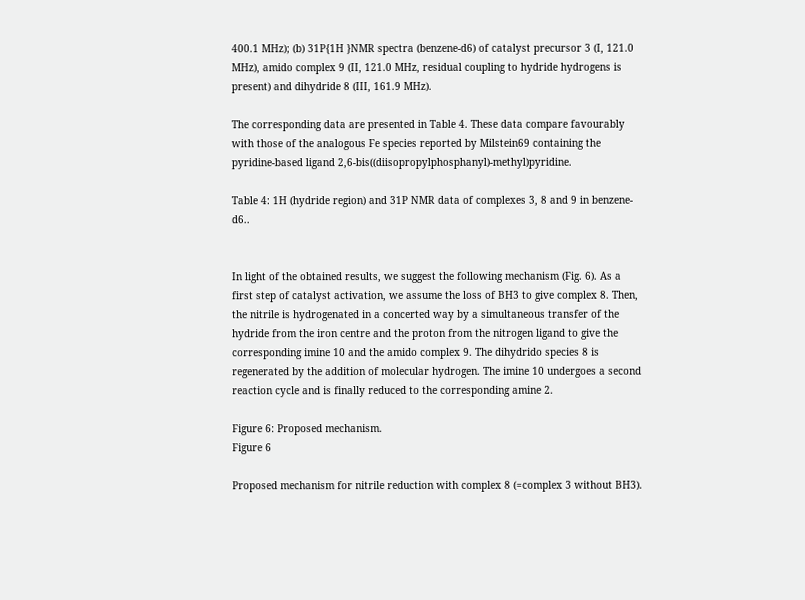400.1 MHz); (b) 31P{1H }NMR spectra (benzene-d6) of catalyst precursor 3 (I, 121.0 MHz), amido complex 9 (II, 121.0 MHz, residual coupling to hydride hydrogens is present) and dihydride 8 (III, 161.9 MHz).

The corresponding data are presented in Table 4. These data compare favourably with those of the analogous Fe species reported by Milstein69 containing the pyridine-based ligand 2,6-bis((diisopropylphosphanyl)-methyl)pyridine.

Table 4: 1H (hydride region) and 31P NMR data of complexes 3, 8 and 9 in benzene-d6..


In light of the obtained results, we suggest the following mechanism (Fig. 6). As a first step of catalyst activation, we assume the loss of BH3 to give complex 8. Then, the nitrile is hydrogenated in a concerted way by a simultaneous transfer of the hydride from the iron centre and the proton from the nitrogen ligand to give the corresponding imine 10 and the amido complex 9. The dihydrido species 8 is regenerated by the addition of molecular hydrogen. The imine 10 undergoes a second reaction cycle and is finally reduced to the corresponding amine 2.

Figure 6: Proposed mechanism.
Figure 6

Proposed mechanism for nitrile reduction with complex 8 (=complex 3 without BH3).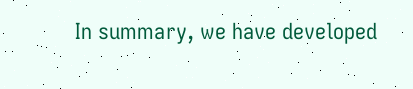In summary, we have developed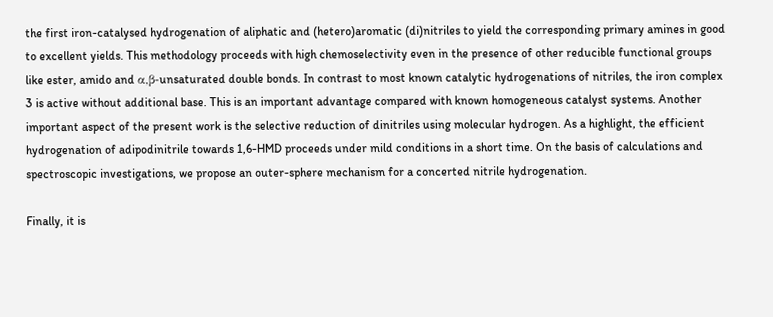the first iron-catalysed hydrogenation of aliphatic and (hetero)aromatic (di)nitriles to yield the corresponding primary amines in good to excellent yields. This methodology proceeds with high chemoselectivity even in the presence of other reducible functional groups like ester, amido and α,β-unsaturated double bonds. In contrast to most known catalytic hydrogenations of nitriles, the iron complex 3 is active without additional base. This is an important advantage compared with known homogeneous catalyst systems. Another important aspect of the present work is the selective reduction of dinitriles using molecular hydrogen. As a highlight, the efficient hydrogenation of adipodinitrile towards 1,6-HMD proceeds under mild conditions in a short time. On the basis of calculations and spectroscopic investigations, we propose an outer-sphere mechanism for a concerted nitrile hydrogenation.

Finally, it is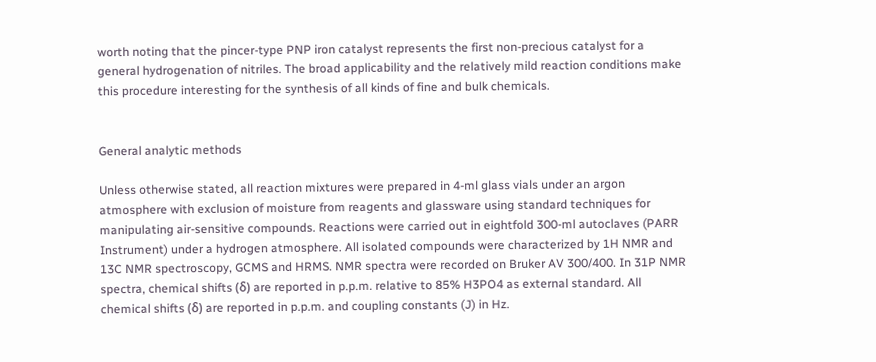worth noting that the pincer-type PNP iron catalyst represents the first non-precious catalyst for a general hydrogenation of nitriles. The broad applicability and the relatively mild reaction conditions make this procedure interesting for the synthesis of all kinds of fine and bulk chemicals.


General analytic methods

Unless otherwise stated, all reaction mixtures were prepared in 4-ml glass vials under an argon atmosphere with exclusion of moisture from reagents and glassware using standard techniques for manipulating air-sensitive compounds. Reactions were carried out in eightfold 300-ml autoclaves (PARR Instrument) under a hydrogen atmosphere. All isolated compounds were characterized by 1H NMR and 13C NMR spectroscopy, GCMS and HRMS. NMR spectra were recorded on Bruker AV 300/400. In 31P NMR spectra, chemical shifts (δ) are reported in p.p.m. relative to 85% H3PO4 as external standard. All chemical shifts (δ) are reported in p.p.m. and coupling constants (J) in Hz.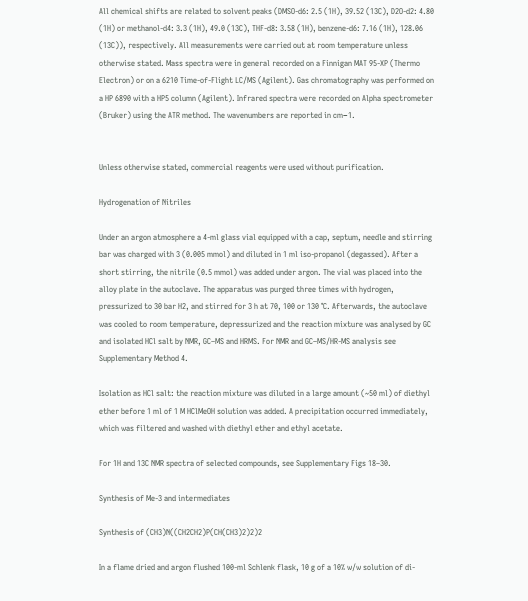All chemical shifts are related to solvent peaks (DMSO-d6: 2.5 (1H), 39.52 (13C), D2O-d2: 4.80 (1H) or methanol-d4: 3.3 (1H), 49.0 (13C), THF-d8: 3.58 (1H), benzene-d6: 7.16 (1H), 128.06 (13C)), respectively. All measurements were carried out at room temperature unless otherwise stated. Mass spectra were in general recorded on a Finnigan MAT 95-XP (Thermo Electron) or on a 6210 Time-of-Flight LC/MS (Agilent). Gas chromatography was performed on a HP 6890 with a HP5 column (Agilent). Infrared spectra were recorded on Alpha spectrometer (Bruker) using the ATR method. The wavenumbers are reported in cm−1.


Unless otherwise stated, commercial reagents were used without purification.

Hydrogenation of Nitriles

Under an argon atmosphere a 4-ml glass vial equipped with a cap, septum, needle and stirring bar was charged with 3 (0.005 mmol) and diluted in 1 ml iso-propanol (degassed). After a short stirring, the nitrile (0.5 mmol) was added under argon. The vial was placed into the alloy plate in the autoclave. The apparatus was purged three times with hydrogen, pressurized to 30 bar H2, and stirred for 3 h at 70, 100 or 130 °C. Afterwards, the autoclave was cooled to room temperature, depressurized and the reaction mixture was analysed by GC and isolated HCl salt by NMR, GC–MS and HRMS. For NMR and GC–MS/HR-MS analysis see Supplementary Method 4.

Isolation as HCl salt: the reaction mixture was diluted in a large amount (~50 ml) of diethyl ether before 1 ml of 1 M HClMeOH solution was added. A precipitation occurred immediately, which was filtered and washed with diethyl ether and ethyl acetate.

For 1H and 13C NMR spectra of selected compounds, see Supplementary Figs 18–30.

Synthesis of Me-3 and intermediates

Synthesis of (CH3)N((CH2CH2)P(CH(CH3)2)2)2

In a flame dried and argon flushed 100-ml Schlenk flask, 10 g of a 10% w/w solution of di-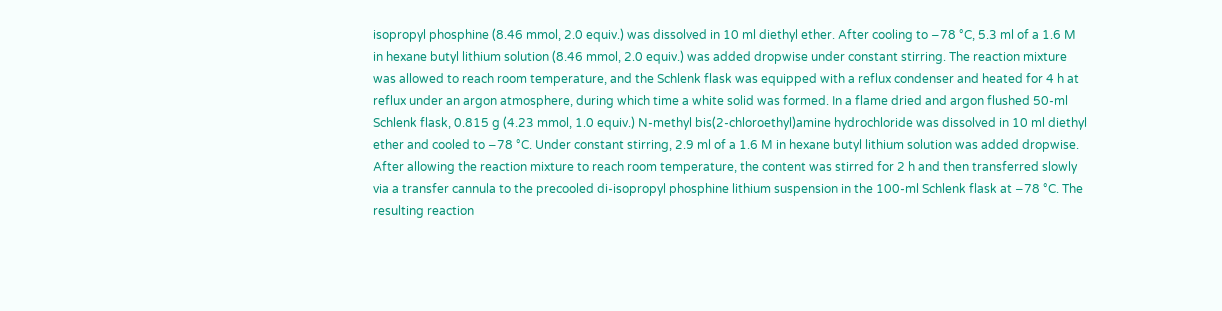isopropyl phosphine (8.46 mmol, 2.0 equiv.) was dissolved in 10 ml diethyl ether. After cooling to −78 °C, 5.3 ml of a 1.6 M in hexane butyl lithium solution (8.46 mmol, 2.0 equiv.) was added dropwise under constant stirring. The reaction mixture was allowed to reach room temperature, and the Schlenk flask was equipped with a reflux condenser and heated for 4 h at reflux under an argon atmosphere, during which time a white solid was formed. In a flame dried and argon flushed 50-ml Schlenk flask, 0.815 g (4.23 mmol, 1.0 equiv.) N-methyl bis(2-chloroethyl)amine hydrochloride was dissolved in 10 ml diethyl ether and cooled to −78 °C. Under constant stirring, 2.9 ml of a 1.6 M in hexane butyl lithium solution was added dropwise. After allowing the reaction mixture to reach room temperature, the content was stirred for 2 h and then transferred slowly via a transfer cannula to the precooled di-isopropyl phosphine lithium suspension in the 100-ml Schlenk flask at −78 °C. The resulting reaction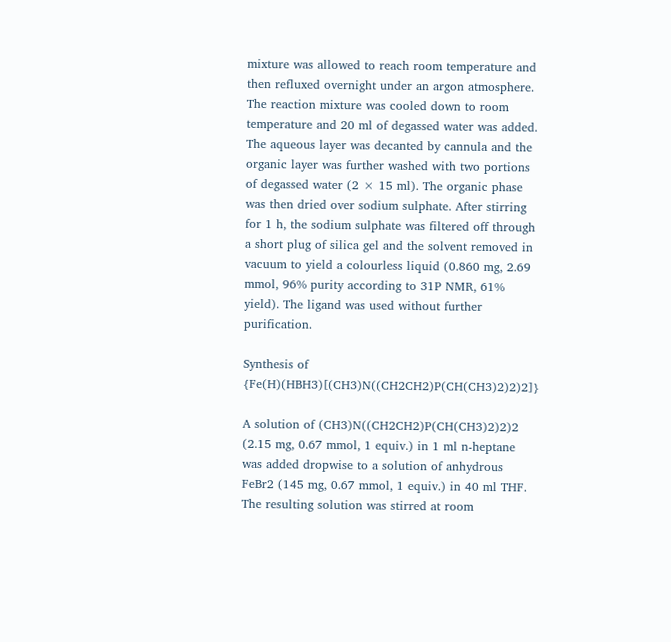mixture was allowed to reach room temperature and then refluxed overnight under an argon atmosphere. The reaction mixture was cooled down to room temperature and 20 ml of degassed water was added. The aqueous layer was decanted by cannula and the organic layer was further washed with two portions of degassed water (2 × 15 ml). The organic phase was then dried over sodium sulphate. After stirring for 1 h, the sodium sulphate was filtered off through a short plug of silica gel and the solvent removed in vacuum to yield a colourless liquid (0.860 mg, 2.69 mmol, 96% purity according to 31P NMR, 61% yield). The ligand was used without further purification.

Synthesis of {Fe(H)(HBH3)[(CH3)N((CH2CH2)P(CH(CH3)2)2)2]}

A solution of (CH3)N((CH2CH2)P(CH(CH3)2)2)2 (2.15 mg, 0.67 mmol, 1 equiv.) in 1 ml n-heptane was added dropwise to a solution of anhydrous FeBr2 (145 mg, 0.67 mmol, 1 equiv.) in 40 ml THF. The resulting solution was stirred at room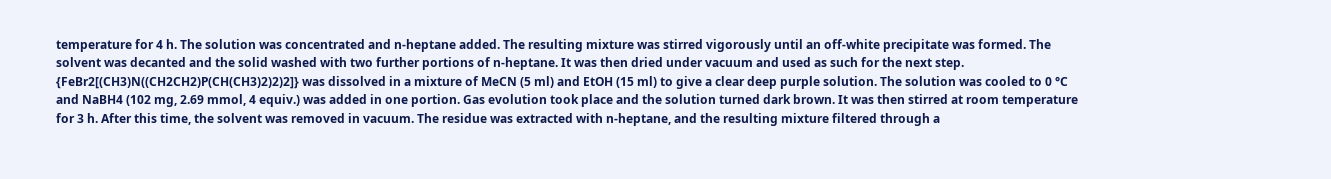temperature for 4 h. The solution was concentrated and n-heptane added. The resulting mixture was stirred vigorously until an off-white precipitate was formed. The solvent was decanted and the solid washed with two further portions of n-heptane. It was then dried under vacuum and used as such for the next step. {FeBr2[(CH3)N((CH2CH2)P(CH(CH3)2)2)2]} was dissolved in a mixture of MeCN (5 ml) and EtOH (15 ml) to give a clear deep purple solution. The solution was cooled to 0 °C and NaBH4 (102 mg, 2.69 mmol, 4 equiv.) was added in one portion. Gas evolution took place and the solution turned dark brown. It was then stirred at room temperature for 3 h. After this time, the solvent was removed in vacuum. The residue was extracted with n-heptane, and the resulting mixture filtered through a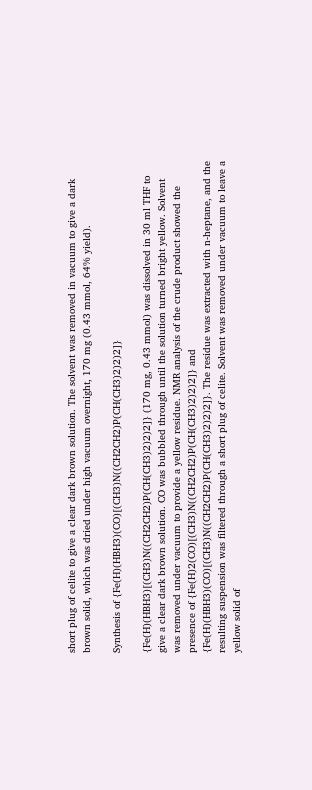short plug of celite to give a clear dark brown solution. The solvent was removed in vacuum to give a dark brown solid, which was dried under high vacuum overnight, 170 mg (0.43 mmol, 64% yield).

Synthesis of {Fe(H)(HBH3)(CO)[(CH3)N((CH2CH2)P(CH(CH3)2)2)2]}

{Fe(H)(HBH3)[(CH3)N((CH2CH2)P(CH(CH3)2)2)2]} (170 mg, 0.43 mmol) was dissolved in 30 ml THF to give a clear dark brown solution. CO was bubbled through until the solution turned bright yellow. Solvent was removed under vacuum to provide a yellow residue. NMR analysis of the crude product showed the presence of {Fe(H)2(CO)[(CH3)N((CH2CH2)P(CH(CH3)2)2)2]} and {Fe(H)(HBH3)(CO)[(CH3)N((CH2CH2)P(CH(CH3)2)2)2]}. The residue was extracted with n-heptane, and the resulting suspension was filtered through a short plug of celite. Solvent was removed under vacuum to leave a yellow solid of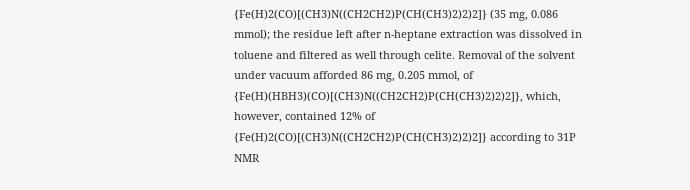{Fe(H)2(CO)[(CH3)N((CH2CH2)P(CH(CH3)2)2)2]} (35 mg, 0.086 mmol); the residue left after n-heptane extraction was dissolved in toluene and filtered as well through celite. Removal of the solvent under vacuum afforded 86 mg, 0.205 mmol, of {Fe(H)(HBH3)(CO)[(CH3)N((CH2CH2)P(CH(CH3)2)2)2]}, which, however, contained 12% of {Fe(H)2(CO)[(CH3)N((CH2CH2)P(CH(CH3)2)2)2]} according to 31P NMR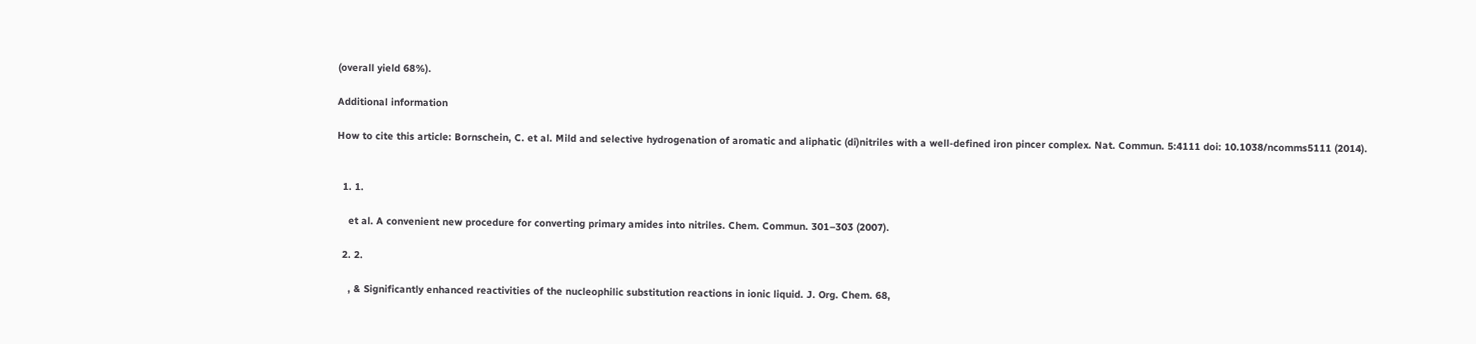(overall yield 68%).

Additional information

How to cite this article: Bornschein, C. et al. Mild and selective hydrogenation of aromatic and aliphatic (di)nitriles with a well-defined iron pincer complex. Nat. Commun. 5:4111 doi: 10.1038/ncomms5111 (2014).


  1. 1.

    et al. A convenient new procedure for converting primary amides into nitriles. Chem. Commun. 301–303 (2007).

  2. 2.

    , & Significantly enhanced reactivities of the nucleophilic substitution reactions in ionic liquid. J. Org. Chem. 68,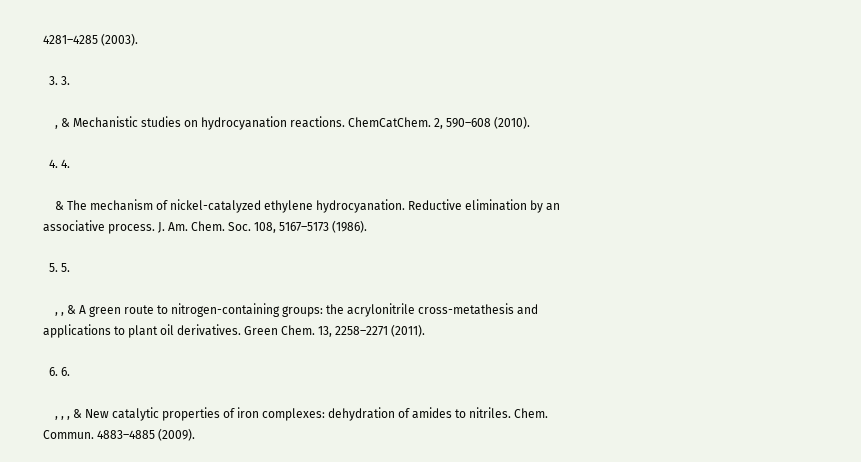4281–4285 (2003).

  3. 3.

    , & Mechanistic studies on hydrocyanation reactions. ChemCatChem. 2, 590–608 (2010).

  4. 4.

    & The mechanism of nickel-catalyzed ethylene hydrocyanation. Reductive elimination by an associative process. J. Am. Chem. Soc. 108, 5167–5173 (1986).

  5. 5.

    , , & A green route to nitrogen-containing groups: the acrylonitrile cross-metathesis and applications to plant oil derivatives. Green Chem. 13, 2258–2271 (2011).

  6. 6.

    , , , & New catalytic properties of iron complexes: dehydration of amides to nitriles. Chem. Commun. 4883–4885 (2009).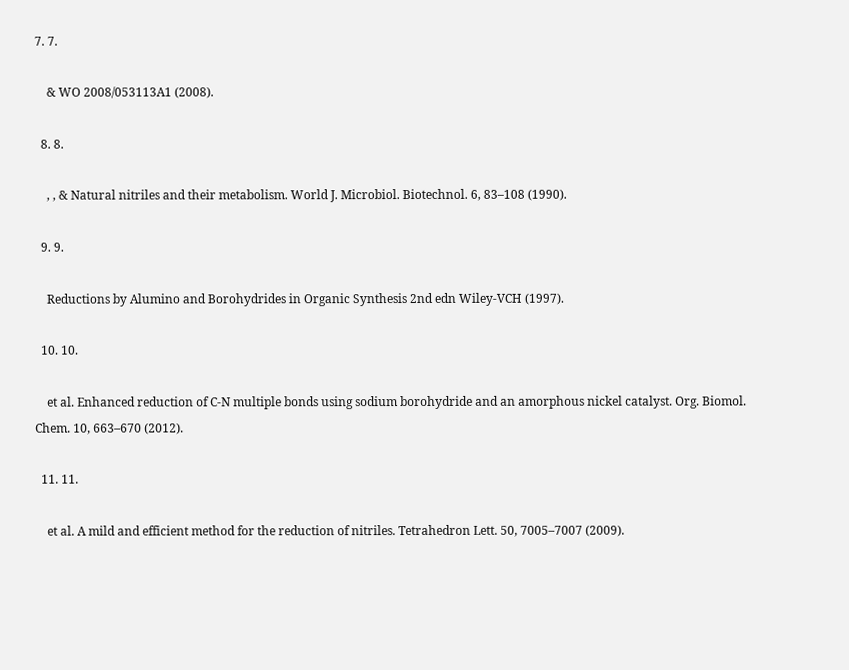7. 7.

    & WO 2008/053113A1 (2008).

  8. 8.

    , , & Natural nitriles and their metabolism. World J. Microbiol. Biotechnol. 6, 83–108 (1990).

  9. 9.

    Reductions by Alumino and Borohydrides in Organic Synthesis 2nd edn Wiley-VCH (1997).

  10. 10.

    et al. Enhanced reduction of C-N multiple bonds using sodium borohydride and an amorphous nickel catalyst. Org. Biomol. Chem. 10, 663–670 (2012).

  11. 11.

    et al. A mild and efficient method for the reduction of nitriles. Tetrahedron Lett. 50, 7005–7007 (2009).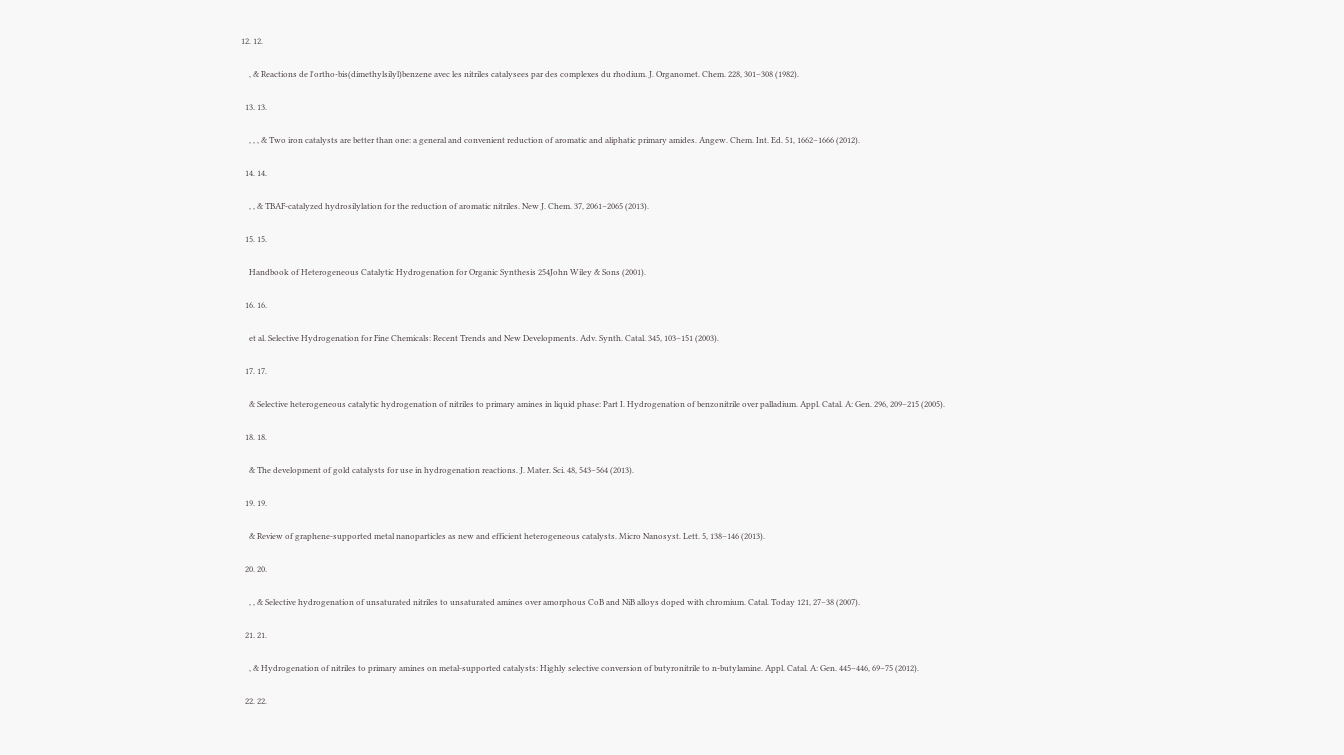12. 12.

    , & Reactions de l'ortho-bis(dimethylsilyl)benzene avec les nitriles catalysees par des complexes du rhodium. J. Organomet. Chem. 228, 301–308 (1982).

  13. 13.

    , , , & Two iron catalysts are better than one: a general and convenient reduction of aromatic and aliphatic primary amides. Angew. Chem. Int. Ed. 51, 1662–1666 (2012).

  14. 14.

    , , & TBAF-catalyzed hydrosilylation for the reduction of aromatic nitriles. New J. Chem. 37, 2061–2065 (2013).

  15. 15.

    Handbook of Heterogeneous Catalytic Hydrogenation for Organic Synthesis 254John Wiley & Sons (2001).

  16. 16.

    et al. Selective Hydrogenation for Fine Chemicals: Recent Trends and New Developments. Adv. Synth. Catal. 345, 103–151 (2003).

  17. 17.

    & Selective heterogeneous catalytic hydrogenation of nitriles to primary amines in liquid phase: Part I. Hydrogenation of benzonitrile over palladium. Appl. Catal. A: Gen. 296, 209–215 (2005).

  18. 18.

    & The development of gold catalysts for use in hydrogenation reactions. J. Mater. Sci. 48, 543–564 (2013).

  19. 19.

    & Review of graphene-supported metal nanoparticles as new and efficient heterogeneous catalysts. Micro Nanosyst. Lett. 5, 138–146 (2013).

  20. 20.

    , , & Selective hydrogenation of unsaturated nitriles to unsaturated amines over amorphous CoB and NiB alloys doped with chromium. Catal. Today 121, 27–38 (2007).

  21. 21.

    , & Hydrogenation of nitriles to primary amines on metal-supported catalysts: Highly selective conversion of butyronitrile to n-butylamine. Appl. Catal. A: Gen. 445–446, 69–75 (2012).

  22. 22.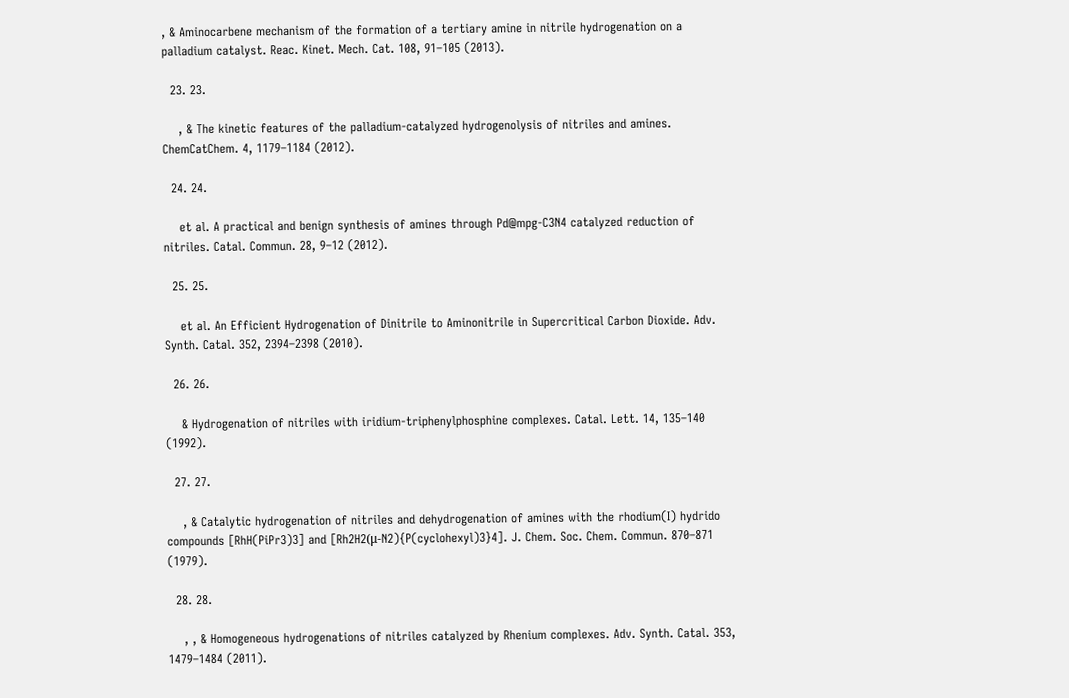, & Aminocarbene mechanism of the formation of a tertiary amine in nitrile hydrogenation on a palladium catalyst. Reac. Kinet. Mech. Cat. 108, 91–105 (2013).

  23. 23.

    , & The kinetic features of the palladium-catalyzed hydrogenolysis of nitriles and amines. ChemCatChem. 4, 1179–1184 (2012).

  24. 24.

    et al. A practical and benign synthesis of amines through Pd@mpg-C3N4 catalyzed reduction of nitriles. Catal. Commun. 28, 9–12 (2012).

  25. 25.

    et al. An Efficient Hydrogenation of Dinitrile to Aminonitrile in Supercritical Carbon Dioxide. Adv. Synth. Catal. 352, 2394–2398 (2010).

  26. 26.

    & Hydrogenation of nitriles with iridium-triphenylphosphine complexes. Catal. Lett. 14, 135–140 (1992).

  27. 27.

    , & Catalytic hydrogenation of nitriles and dehydrogenation of amines with the rhodium(I) hydrido compounds [RhH(PiPr3)3] and [Rh2H2(μ-N2){P(cyclohexyl)3}4]. J. Chem. Soc. Chem. Commun. 870–871 (1979).

  28. 28.

    , , & Homogeneous hydrogenations of nitriles catalyzed by Rhenium complexes. Adv. Synth. Catal. 353, 1479–1484 (2011).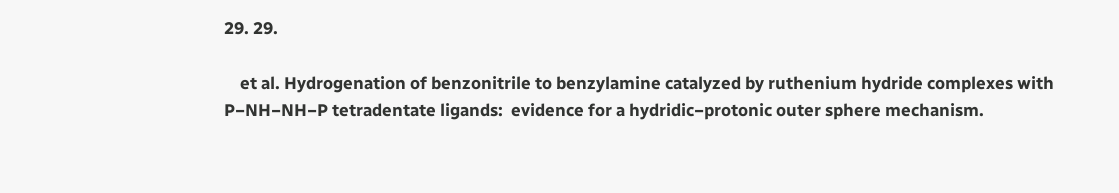29. 29.

    et al. Hydrogenation of benzonitrile to benzylamine catalyzed by ruthenium hydride complexes with P−NH−NH−P tetradentate ligands:  evidence for a hydridic−protonic outer sphere mechanism.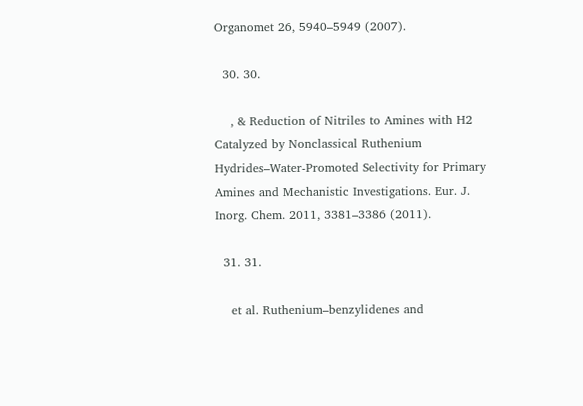Organomet 26, 5940–5949 (2007).

  30. 30.

    , & Reduction of Nitriles to Amines with H2 Catalyzed by Nonclassical Ruthenium Hydrides–Water-Promoted Selectivity for Primary Amines and Mechanistic Investigations. Eur. J. Inorg. Chem. 2011, 3381–3386 (2011).

  31. 31.

    et al. Ruthenium–benzylidenes and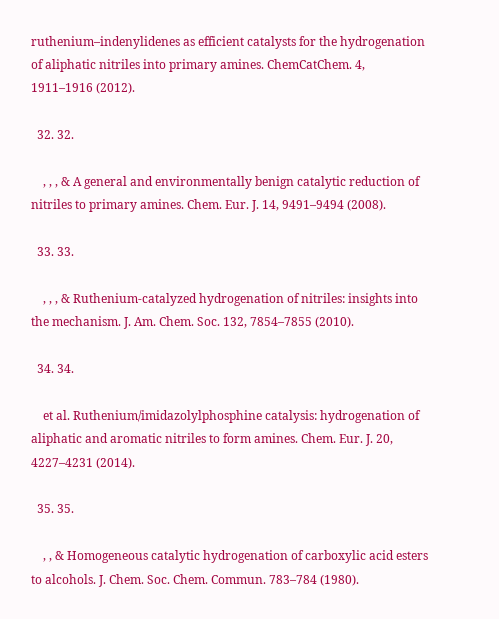ruthenium–indenylidenes as efficient catalysts for the hydrogenation of aliphatic nitriles into primary amines. ChemCatChem. 4, 1911–1916 (2012).

  32. 32.

    , , , & A general and environmentally benign catalytic reduction of nitriles to primary amines. Chem. Eur. J. 14, 9491–9494 (2008).

  33. 33.

    , , , & Ruthenium-catalyzed hydrogenation of nitriles: insights into the mechanism. J. Am. Chem. Soc. 132, 7854–7855 (2010).

  34. 34.

    et al. Ruthenium/imidazolylphosphine catalysis: hydrogenation of aliphatic and aromatic nitriles to form amines. Chem. Eur. J. 20, 4227–4231 (2014).

  35. 35.

    , , & Homogeneous catalytic hydrogenation of carboxylic acid esters to alcohols. J. Chem. Soc. Chem. Commun. 783–784 (1980).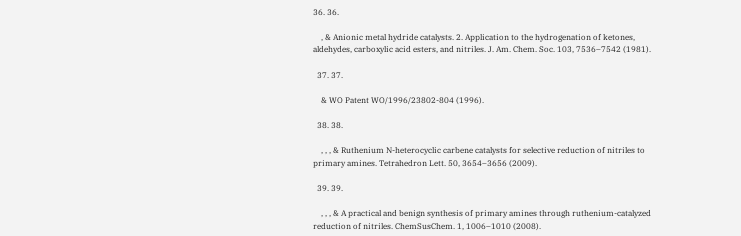36. 36.

    , & Anionic metal hydride catalysts. 2. Application to the hydrogenation of ketones, aldehydes, carboxylic acid esters, and nitriles. J. Am. Chem. Soc. 103, 7536–7542 (1981).

  37. 37.

    & WO Patent WO/1996/23802-804 (1996).

  38. 38.

    , , , & Ruthenium N-heterocyclic carbene catalysts for selective reduction of nitriles to primary amines. Tetrahedron Lett. 50, 3654–3656 (2009).

  39. 39.

    , , , & A practical and benign synthesis of primary amines through ruthenium-catalyzed reduction of nitriles. ChemSusChem. 1, 1006–1010 (2008).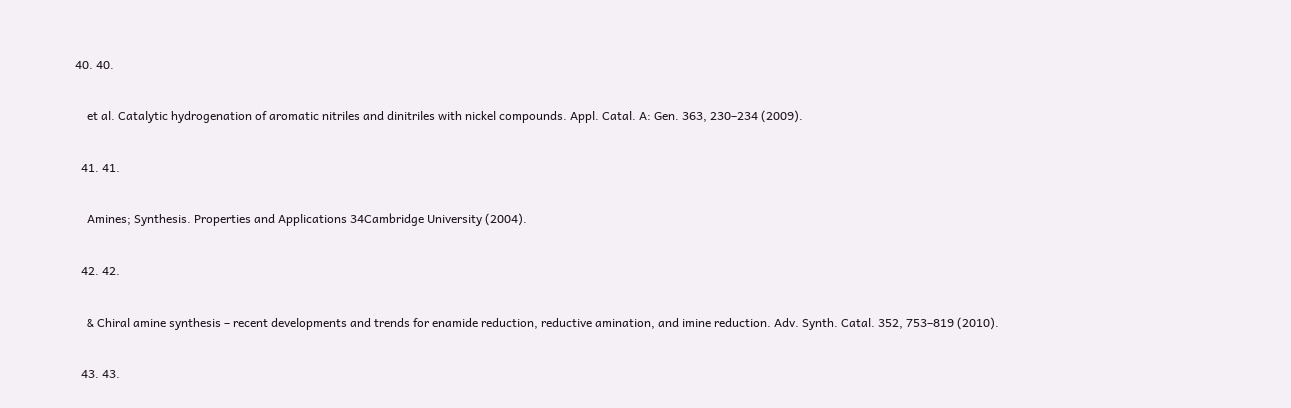40. 40.

    et al. Catalytic hydrogenation of aromatic nitriles and dinitriles with nickel compounds. Appl. Catal. A: Gen. 363, 230–234 (2009).

  41. 41.

    Amines; Synthesis. Properties and Applications 34Cambridge University (2004).

  42. 42.

    & Chiral amine synthesis – recent developments and trends for enamide reduction, reductive amination, and imine reduction. Adv. Synth. Catal. 352, 753–819 (2010).

  43. 43.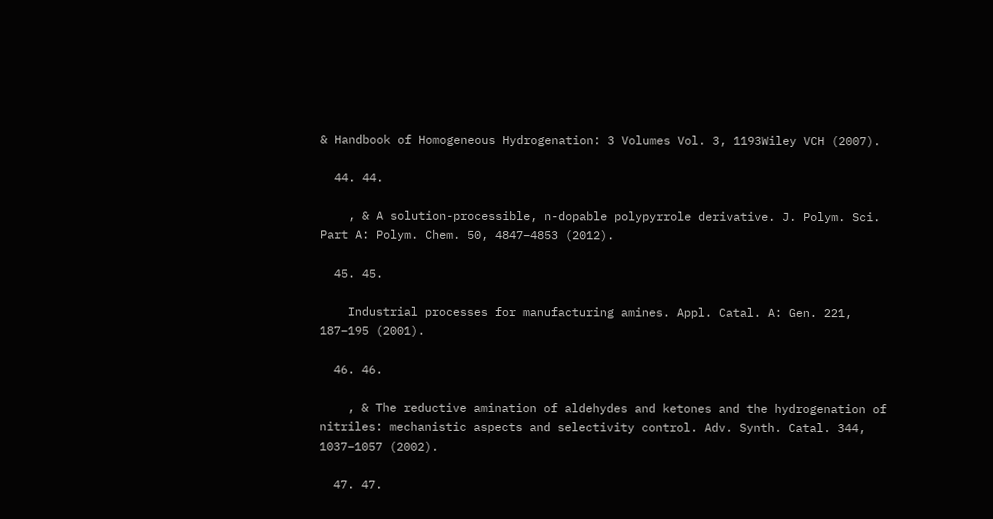& Handbook of Homogeneous Hydrogenation: 3 Volumes Vol. 3, 1193Wiley VCH (2007).

  44. 44.

    , & A solution-processible, n-dopable polypyrrole derivative. J. Polym. Sci. Part A: Polym. Chem. 50, 4847–4853 (2012).

  45. 45.

    Industrial processes for manufacturing amines. Appl. Catal. A: Gen. 221, 187–195 (2001).

  46. 46.

    , & The reductive amination of aldehydes and ketones and the hydrogenation of nitriles: mechanistic aspects and selectivity control. Adv. Synth. Catal. 344, 1037–1057 (2002).

  47. 47.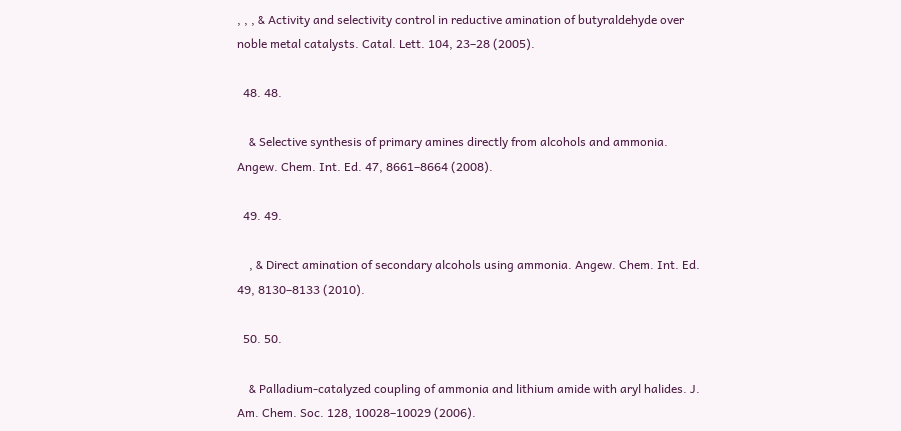, , , & Activity and selectivity control in reductive amination of butyraldehyde over noble metal catalysts. Catal. Lett. 104, 23–28 (2005).

  48. 48.

    & Selective synthesis of primary amines directly from alcohols and ammonia. Angew. Chem. Int. Ed. 47, 8661–8664 (2008).

  49. 49.

    , & Direct amination of secondary alcohols using ammonia. Angew. Chem. Int. Ed. 49, 8130–8133 (2010).

  50. 50.

    & Palladium-catalyzed coupling of ammonia and lithium amide with aryl halides. J. Am. Chem. Soc. 128, 10028–10029 (2006).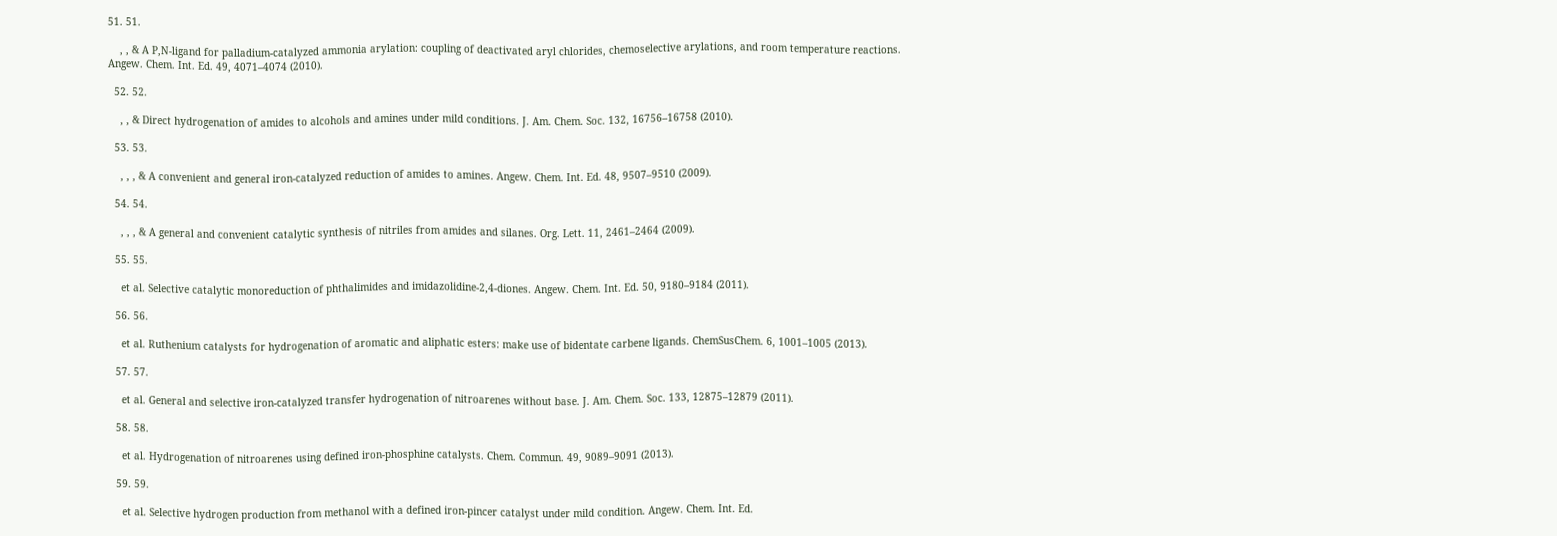51. 51.

    , , & A P,N-ligand for palladium-catalyzed ammonia arylation: coupling of deactivated aryl chlorides, chemoselective arylations, and room temperature reactions. Angew. Chem. Int. Ed. 49, 4071–4074 (2010).

  52. 52.

    , , & Direct hydrogenation of amides to alcohols and amines under mild conditions. J. Am. Chem. Soc. 132, 16756–16758 (2010).

  53. 53.

    , , , & A convenient and general iron-catalyzed reduction of amides to amines. Angew. Chem. Int. Ed. 48, 9507–9510 (2009).

  54. 54.

    , , , & A general and convenient catalytic synthesis of nitriles from amides and silanes. Org. Lett. 11, 2461–2464 (2009).

  55. 55.

    et al. Selective catalytic monoreduction of phthalimides and imidazolidine-2,4-diones. Angew. Chem. Int. Ed. 50, 9180–9184 (2011).

  56. 56.

    et al. Ruthenium catalysts for hydrogenation of aromatic and aliphatic esters: make use of bidentate carbene ligands. ChemSusChem. 6, 1001–1005 (2013).

  57. 57.

    et al. General and selective iron-catalyzed transfer hydrogenation of nitroarenes without base. J. Am. Chem. Soc. 133, 12875–12879 (2011).

  58. 58.

    et al. Hydrogenation of nitroarenes using defined iron-phosphine catalysts. Chem. Commun. 49, 9089–9091 (2013).

  59. 59.

    et al. Selective hydrogen production from methanol with a defined iron-pincer catalyst under mild condition. Angew. Chem. Int. Ed.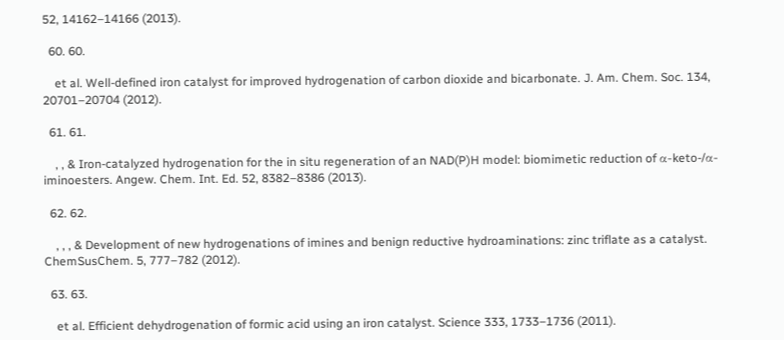52, 14162–14166 (2013).

  60. 60.

    et al. Well-defined iron catalyst for improved hydrogenation of carbon dioxide and bicarbonate. J. Am. Chem. Soc. 134, 20701–20704 (2012).

  61. 61.

    , , & Iron-catalyzed hydrogenation for the in situ regeneration of an NAD(P)H model: biomimetic reduction of α-keto-/α-iminoesters. Angew. Chem. Int. Ed. 52, 8382–8386 (2013).

  62. 62.

    , , , & Development of new hydrogenations of imines and benign reductive hydroaminations: zinc triflate as a catalyst. ChemSusChem. 5, 777–782 (2012).

  63. 63.

    et al. Efficient dehydrogenation of formic acid using an iron catalyst. Science 333, 1733–1736 (2011).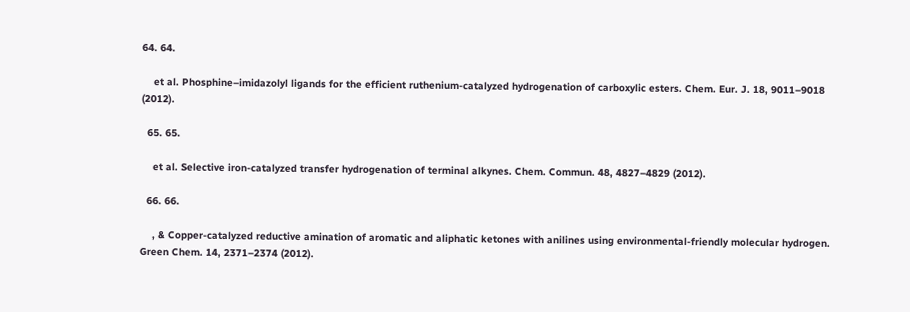64. 64.

    et al. Phosphine–imidazolyl ligands for the efficient ruthenium-catalyzed hydrogenation of carboxylic esters. Chem. Eur. J. 18, 9011–9018 (2012).

  65. 65.

    et al. Selective iron-catalyzed transfer hydrogenation of terminal alkynes. Chem. Commun. 48, 4827–4829 (2012).

  66. 66.

    , & Copper-catalyzed reductive amination of aromatic and aliphatic ketones with anilines using environmental-friendly molecular hydrogen. Green Chem. 14, 2371–2374 (2012).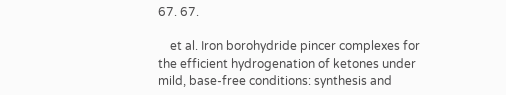67. 67.

    et al. Iron borohydride pincer complexes for the efficient hydrogenation of ketones under mild, base-free conditions: synthesis and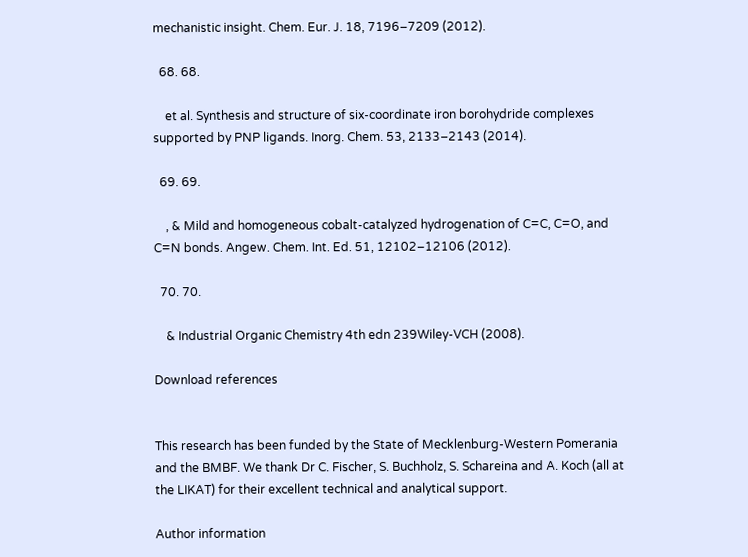mechanistic insight. Chem. Eur. J. 18, 7196–7209 (2012).

  68. 68.

    et al. Synthesis and structure of six-coordinate iron borohydride complexes supported by PNP ligands. Inorg. Chem. 53, 2133–2143 (2014).

  69. 69.

    , & Mild and homogeneous cobalt-catalyzed hydrogenation of C=C, C=O, and C=N bonds. Angew. Chem. Int. Ed. 51, 12102–12106 (2012).

  70. 70.

    & Industrial Organic Chemistry 4th edn 239Wiley-VCH (2008).

Download references


This research has been funded by the State of Mecklenburg-Western Pomerania and the BMBF. We thank Dr C. Fischer, S. Buchholz, S. Schareina and A. Koch (all at the LIKAT) for their excellent technical and analytical support.

Author information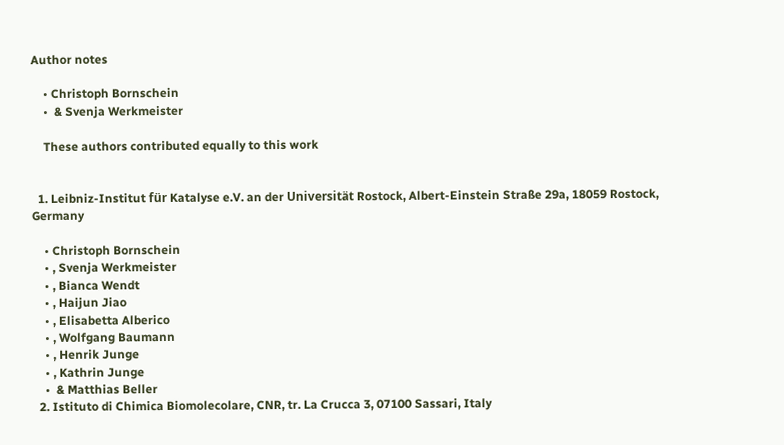Author notes

    • Christoph Bornschein
    •  & Svenja Werkmeister

    These authors contributed equally to this work


  1. Leibniz-Institut für Katalyse e.V. an der Universität Rostock, Albert-Einstein Straße 29a, 18059 Rostock, Germany

    • Christoph Bornschein
    • , Svenja Werkmeister
    • , Bianca Wendt
    • , Haijun Jiao
    • , Elisabetta Alberico
    • , Wolfgang Baumann
    • , Henrik Junge
    • , Kathrin Junge
    •  & Matthias Beller
  2. Istituto di Chimica Biomolecolare, CNR, tr. La Crucca 3, 07100 Sassari, Italy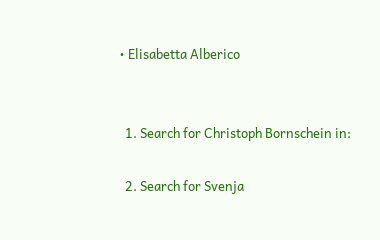• Elisabetta Alberico


  1. Search for Christoph Bornschein in:

  2. Search for Svenja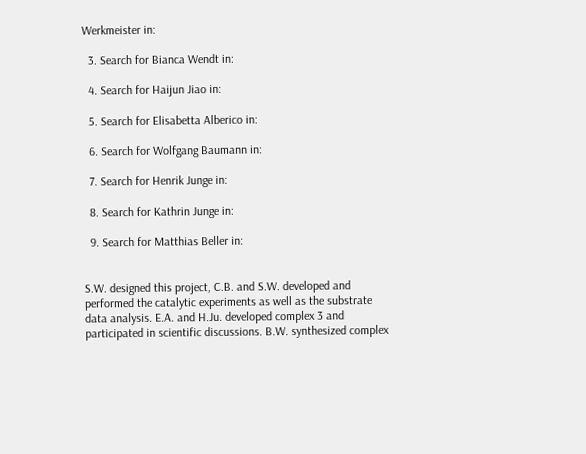Werkmeister in:

  3. Search for Bianca Wendt in:

  4. Search for Haijun Jiao in:

  5. Search for Elisabetta Alberico in:

  6. Search for Wolfgang Baumann in:

  7. Search for Henrik Junge in:

  8. Search for Kathrin Junge in:

  9. Search for Matthias Beller in:


S.W. designed this project, C.B. and S.W. developed and performed the catalytic experiments as well as the substrate data analysis. E.A. and H.Ju. developed complex 3 and participated in scientific discussions. B.W. synthesized complex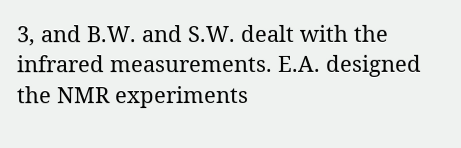3, and B.W. and S.W. dealt with the infrared measurements. E.A. designed the NMR experiments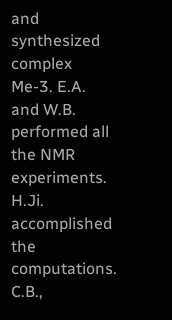and synthesized complex Me-3. E.A. and W.B. performed all the NMR experiments. H.Ji. accomplished the computations. C.B.,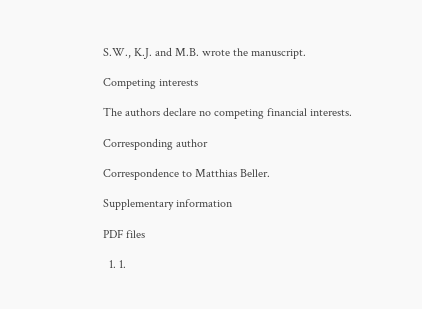S.W., K.J. and M.B. wrote the manuscript.

Competing interests

The authors declare no competing financial interests.

Corresponding author

Correspondence to Matthias Beller.

Supplementary information

PDF files

  1. 1.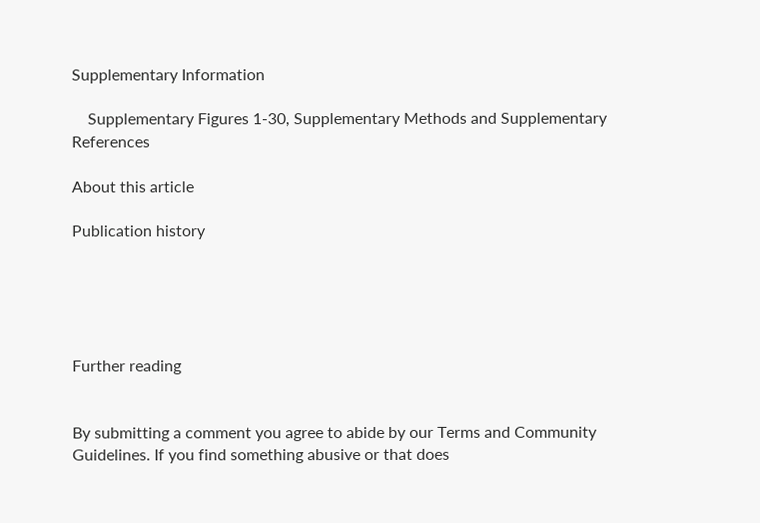Supplementary Information

    Supplementary Figures 1-30, Supplementary Methods and Supplementary References

About this article

Publication history





Further reading


By submitting a comment you agree to abide by our Terms and Community Guidelines. If you find something abusive or that does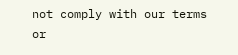not comply with our terms or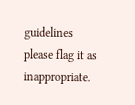guidelines please flag it as inappropriate.